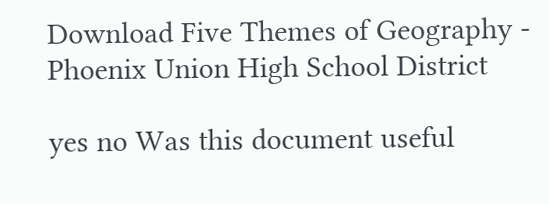Download Five Themes of Geography - Phoenix Union High School District

yes no Was this document useful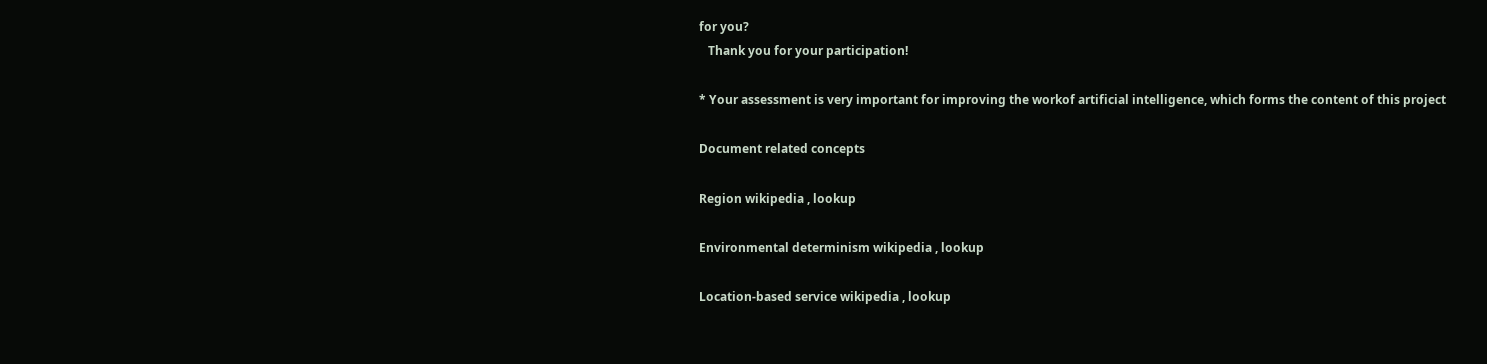for you?
   Thank you for your participation!

* Your assessment is very important for improving the workof artificial intelligence, which forms the content of this project

Document related concepts

Region wikipedia , lookup

Environmental determinism wikipedia , lookup

Location-based service wikipedia , lookup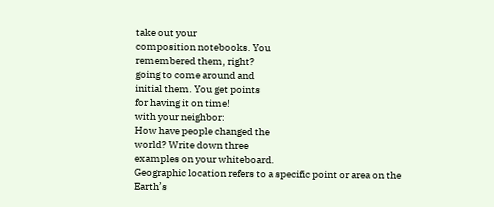take out your
composition notebooks. You
remembered them, right?
going to come around and
initial them. You get points
for having it on time!
with your neighbor:
How have people changed the
world? Write down three
examples on your whiteboard.
Geographic location refers to a specific point or area on the
Earth’s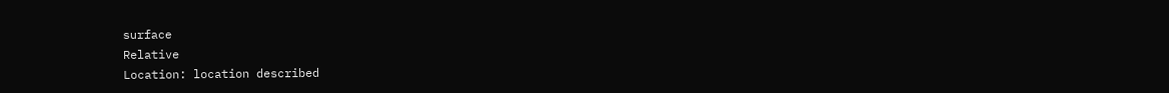surface
Relative
Location: location described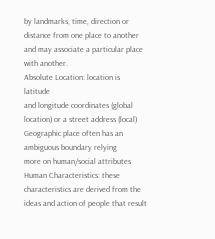by landmarks, time, direction or
distance from one place to another
and may associate a particular place
with another.
Absolute Location: location is latitude
and longitude coordinates (global
location) or a street address (local)
Geographic place often has an ambiguous boundary relying
more on human/social attributes
Human Characteristics: these
characteristics are derived from the
ideas and action of people that result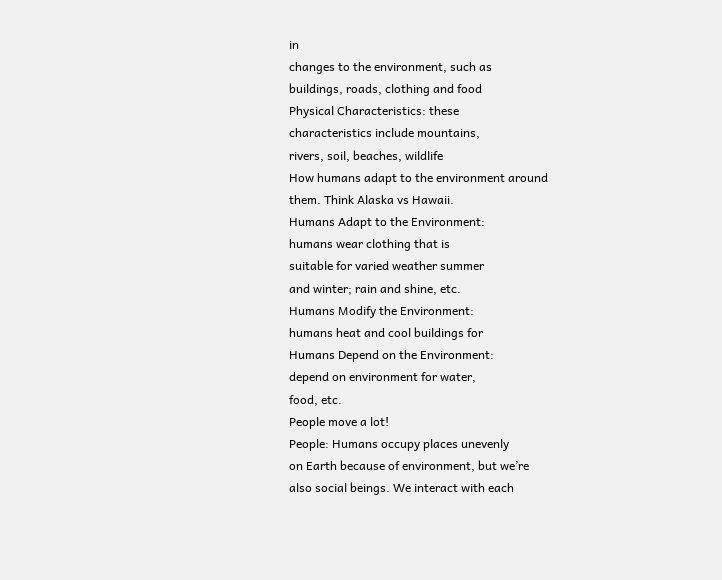in
changes to the environment, such as
buildings, roads, clothing and food
Physical Characteristics: these
characteristics include mountains,
rivers, soil, beaches, wildlife
How humans adapt to the environment around
them. Think Alaska vs Hawaii.
Humans Adapt to the Environment:
humans wear clothing that is
suitable for varied weather summer
and winter; rain and shine, etc.
Humans Modify the Environment:
humans heat and cool buildings for
Humans Depend on the Environment:
depend on environment for water,
food, etc.
People move a lot!
People: Humans occupy places unevenly
on Earth because of environment, but we’re
also social beings. We interact with each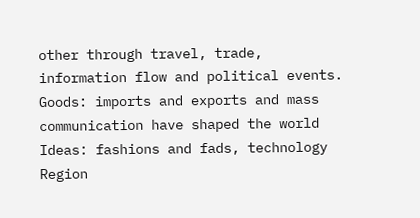other through travel, trade,
information flow and political events.
Goods: imports and exports and mass
communication have shaped the world
Ideas: fashions and fads, technology
Region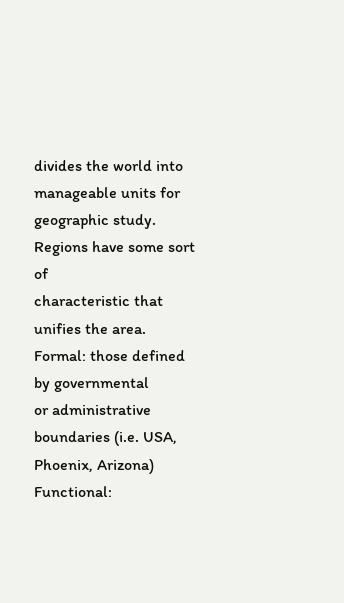divides the world into manageable units for
geographic study. Regions have some sort of
characteristic that unifies the area.
Formal: those defined by governmental
or administrative boundaries (i.e. USA,
Phoenix, Arizona)
Functional: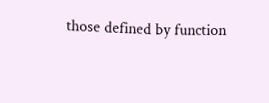those defined by function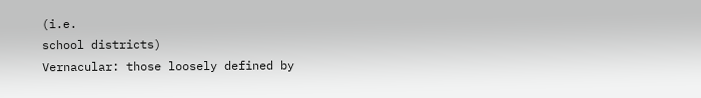(i.e.
school districts)
Vernacular: those loosely defined by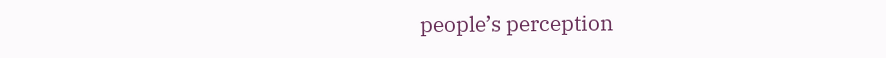people’s perception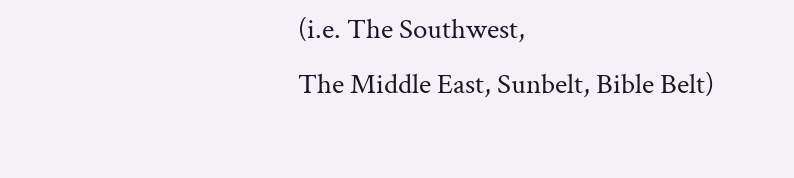(i.e. The Southwest,
The Middle East, Sunbelt, Bible Belt)